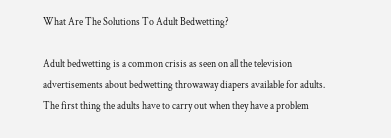What Are The Solutions To Adult Bedwetting?

Adult bedwetting is a common crisis as seen on all the television advertisements about bedwetting throwaway diapers available for adults. The first thing the adults have to carry out when they have a problem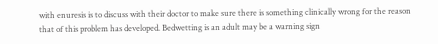with enuresis is to discuss with their doctor to make sure there is something clinically wrong for the reason that of this problem has developed. Bedwetting is an adult may be a warning sign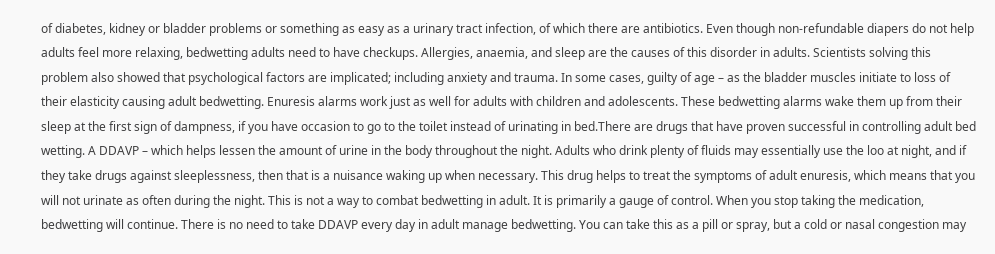of diabetes, kidney or bladder problems or something as easy as a urinary tract infection, of which there are antibiotics. Even though non-refundable diapers do not help adults feel more relaxing, bedwetting adults need to have checkups. Allergies, anaemia, and sleep are the causes of this disorder in adults. Scientists solving this problem also showed that psychological factors are implicated; including anxiety and trauma. In some cases, guilty of age – as the bladder muscles initiate to loss of their elasticity causing adult bedwetting. Enuresis alarms work just as well for adults with children and adolescents. These bedwetting alarms wake them up from their sleep at the first sign of dampness, if you have occasion to go to the toilet instead of urinating in bed.There are drugs that have proven successful in controlling adult bed wetting. A DDAVP – which helps lessen the amount of urine in the body throughout the night. Adults who drink plenty of fluids may essentially use the loo at night, and if they take drugs against sleeplessness, then that is a nuisance waking up when necessary. This drug helps to treat the symptoms of adult enuresis, which means that you will not urinate as often during the night. This is not a way to combat bedwetting in adult. It is primarily a gauge of control. When you stop taking the medication, bedwetting will continue. There is no need to take DDAVP every day in adult manage bedwetting. You can take this as a pill or spray, but a cold or nasal congestion may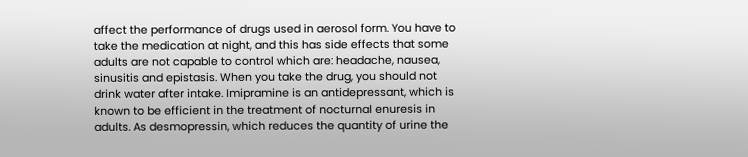affect the performance of drugs used in aerosol form. You have to take the medication at night, and this has side effects that some adults are not capable to control which are: headache, nausea, sinusitis and epistasis. When you take the drug, you should not drink water after intake. Imipramine is an antidepressant, which is known to be efficient in the treatment of nocturnal enuresis in adults. As desmopressin, which reduces the quantity of urine the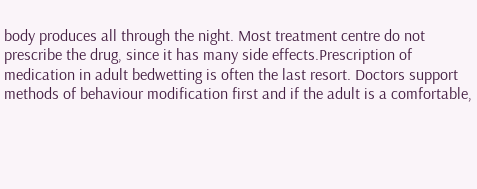body produces all through the night. Most treatment centre do not prescribe the drug, since it has many side effects.Prescription of medication in adult bedwetting is often the last resort. Doctors support methods of behaviour modification first and if the adult is a comfortable,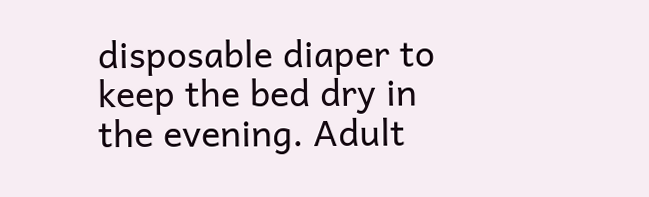disposable diaper to keep the bed dry in the evening. Adult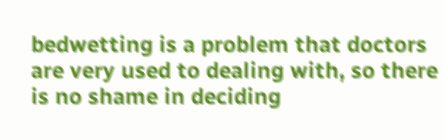bedwetting is a problem that doctors are very used to dealing with, so there is no shame in deciding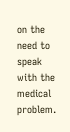on the need to speak with the medical problem.